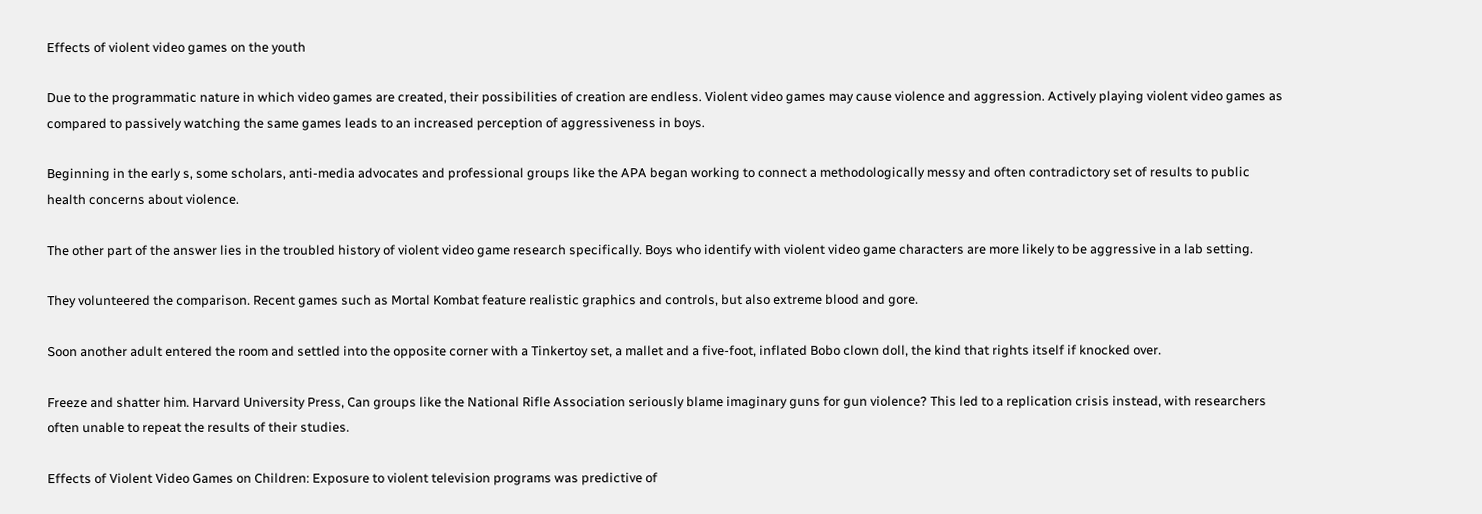Effects of violent video games on the youth

Due to the programmatic nature in which video games are created, their possibilities of creation are endless. Violent video games may cause violence and aggression. Actively playing violent video games as compared to passively watching the same games leads to an increased perception of aggressiveness in boys.

Beginning in the early s, some scholars, anti-media advocates and professional groups like the APA began working to connect a methodologically messy and often contradictory set of results to public health concerns about violence.

The other part of the answer lies in the troubled history of violent video game research specifically. Boys who identify with violent video game characters are more likely to be aggressive in a lab setting.

They volunteered the comparison. Recent games such as Mortal Kombat feature realistic graphics and controls, but also extreme blood and gore.

Soon another adult entered the room and settled into the opposite corner with a Tinkertoy set, a mallet and a five-foot, inflated Bobo clown doll, the kind that rights itself if knocked over.

Freeze and shatter him. Harvard University Press, Can groups like the National Rifle Association seriously blame imaginary guns for gun violence? This led to a replication crisis instead, with researchers often unable to repeat the results of their studies.

Effects of Violent Video Games on Children: Exposure to violent television programs was predictive of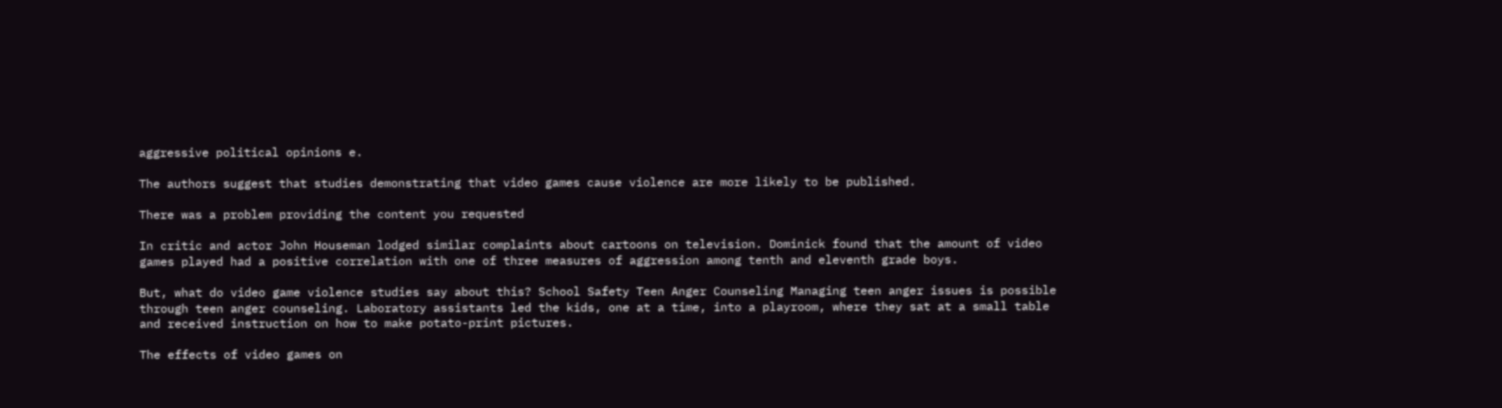aggressive political opinions e.

The authors suggest that studies demonstrating that video games cause violence are more likely to be published.

There was a problem providing the content you requested

In critic and actor John Houseman lodged similar complaints about cartoons on television. Dominick found that the amount of video games played had a positive correlation with one of three measures of aggression among tenth and eleventh grade boys.

But, what do video game violence studies say about this? School Safety Teen Anger Counseling Managing teen anger issues is possible through teen anger counseling. Laboratory assistants led the kids, one at a time, into a playroom, where they sat at a small table and received instruction on how to make potato-print pictures.

The effects of video games on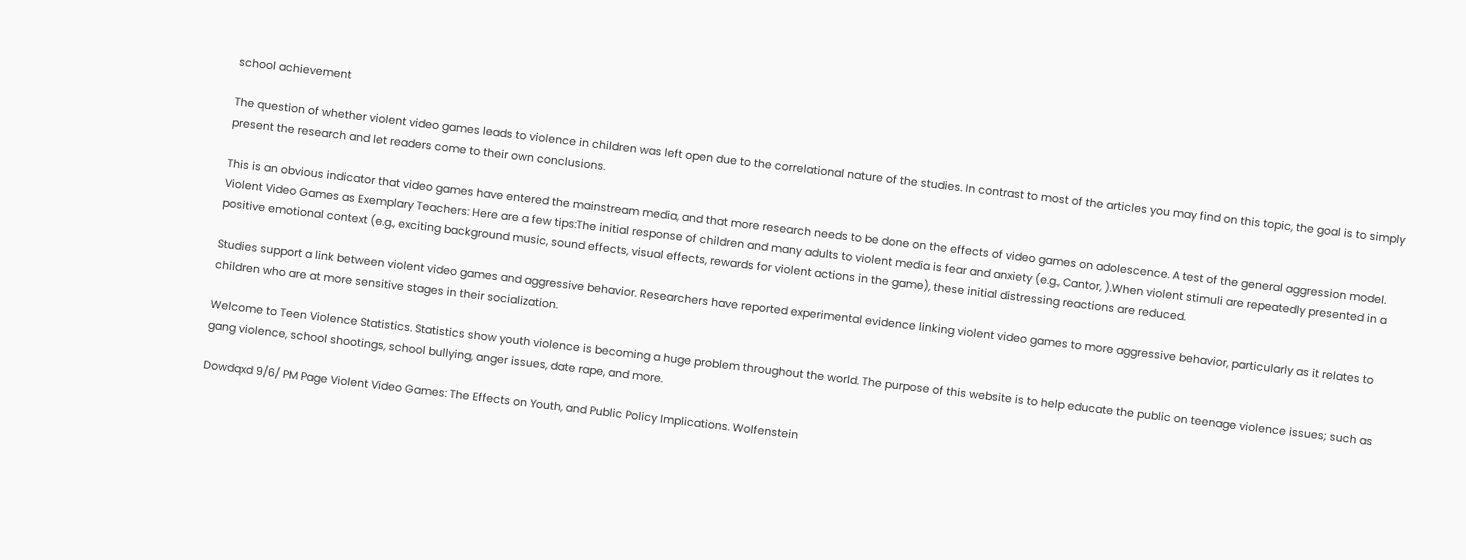school achievement

The question of whether violent video games leads to violence in children was left open due to the correlational nature of the studies. In contrast to most of the articles you may find on this topic, the goal is to simply present the research and let readers come to their own conclusions.

This is an obvious indicator that video games have entered the mainstream media, and that more research needs to be done on the effects of video games on adolescence. A test of the general aggression model. Violent Video Games as Exemplary Teachers: Here are a few tips:The initial response of children and many adults to violent media is fear and anxiety (e.g., Cantor, ).When violent stimuli are repeatedly presented in a positive emotional context (e.g., exciting background music, sound effects, visual effects, rewards for violent actions in the game), these initial distressing reactions are reduced.

Studies support a link between violent video games and aggressive behavior. Researchers have reported experimental evidence linking violent video games to more aggressive behavior, particularly as it relates to children who are at more sensitive stages in their socialization.

Welcome to Teen Violence Statistics. Statistics show youth violence is becoming a huge problem throughout the world. The purpose of this website is to help educate the public on teenage violence issues; such as gang violence, school shootings, school bullying, anger issues, date rape, and more.

Dowdqxd 9/6/ PM Page Violent Video Games: The Effects on Youth, and Public Policy Implications. Wolfenstein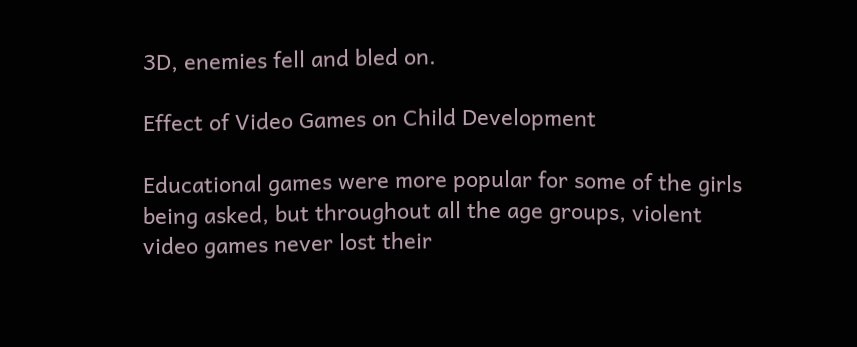3D, enemies fell and bled on.

Effect of Video Games on Child Development

Educational games were more popular for some of the girls being asked, but throughout all the age groups, violent video games never lost their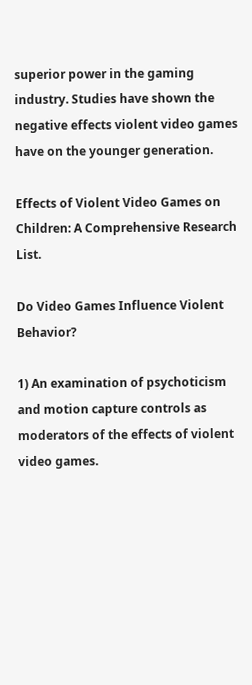superior power in the gaming industry. Studies have shown the negative effects violent video games have on the younger generation.

Effects of Violent Video Games on Children: A Comprehensive Research List.

Do Video Games Influence Violent Behavior?

1) An examination of psychoticism and motion capture controls as moderators of the effects of violent video games.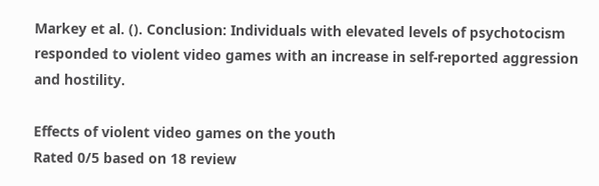Markey et al. (). Conclusion: Individuals with elevated levels of psychotocism responded to violent video games with an increase in self-reported aggression and hostility.

Effects of violent video games on the youth
Rated 0/5 based on 18 review